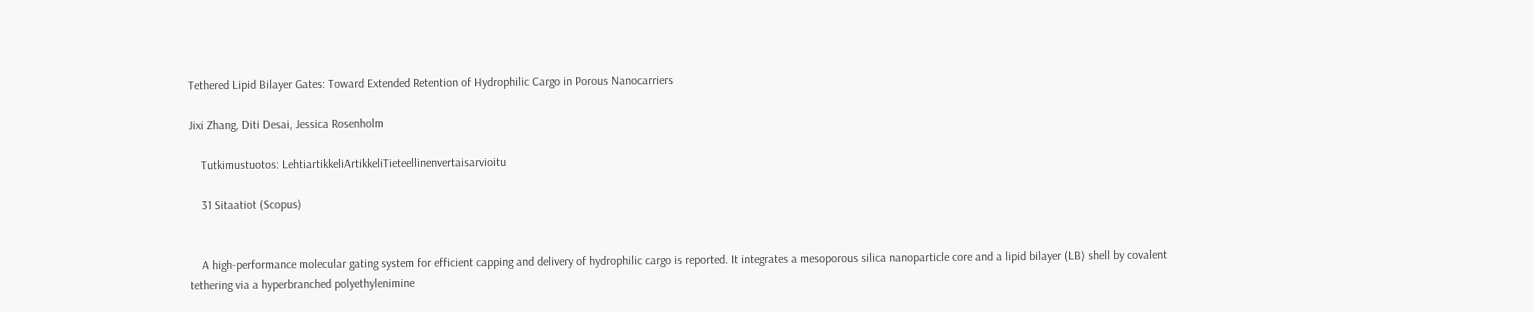Tethered Lipid Bilayer Gates: Toward Extended Retention of Hydrophilic Cargo in Porous Nanocarriers

Jixi Zhang, Diti Desai, Jessica Rosenholm

    Tutkimustuotos: LehtiartikkeliArtikkeliTieteellinenvertaisarvioitu

    31 Sitaatiot (Scopus)


    A high-performance molecular gating system for efficient capping and delivery of hydrophilic cargo is reported. It integrates a mesoporous silica nanoparticle core and a lipid bilayer (LB) shell by covalent tethering via a hyperbranched polyethylenimine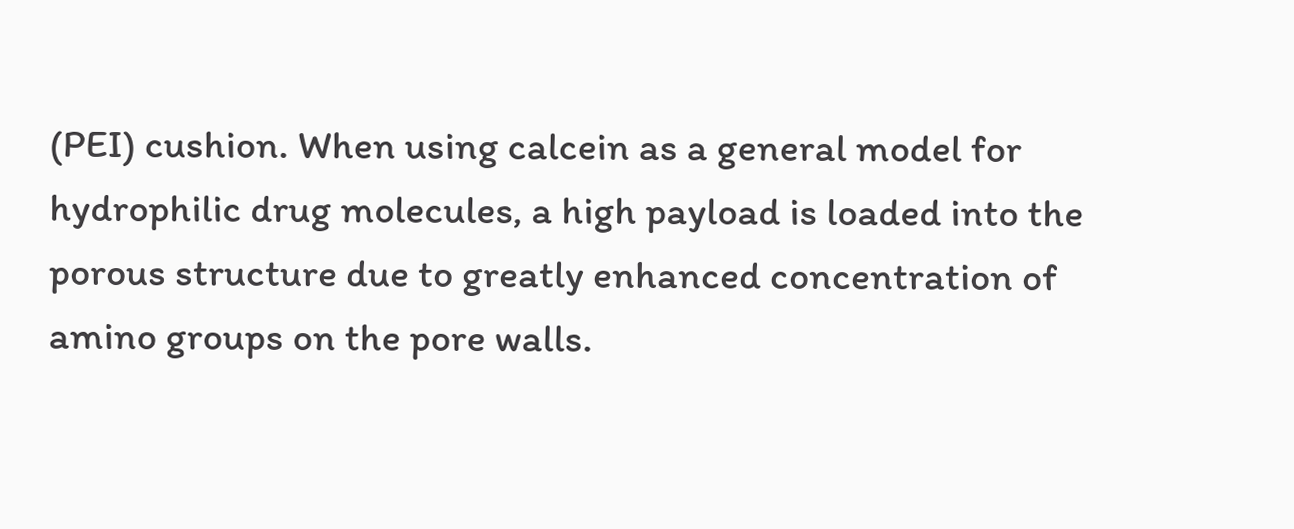(PEI) cushion. When using calcein as a general model for hydrophilic drug molecules, a high payload is loaded into the porous structure due to greatly enhanced concentration of amino groups on the pore walls.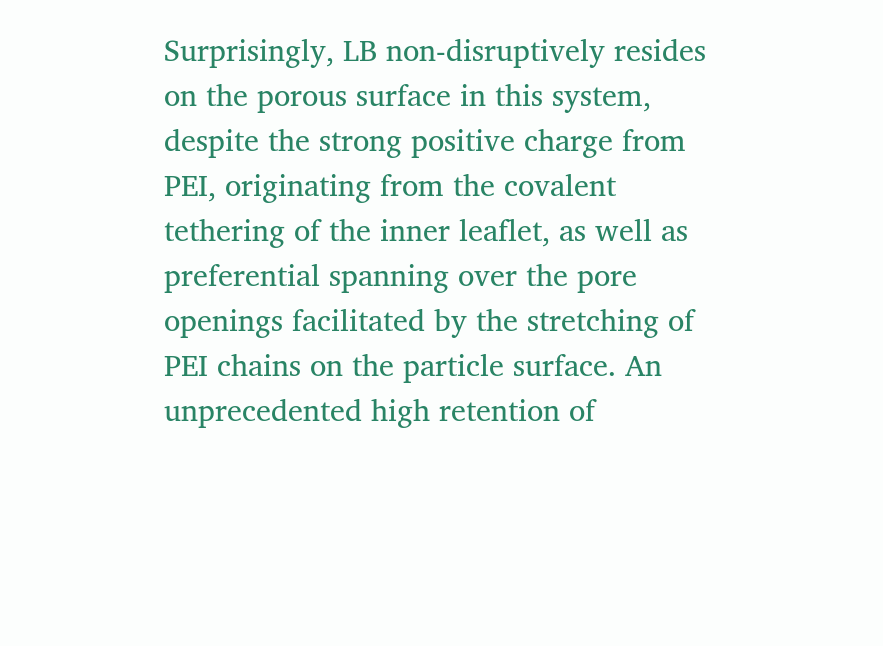Surprisingly, LB non-disruptively resides on the porous surface in this system, despite the strong positive charge from PEI, originating from the covalent tethering of the inner leaflet, as well as preferential spanning over the pore openings facilitated by the stretching of PEI chains on the particle surface. An unprecedented high retention of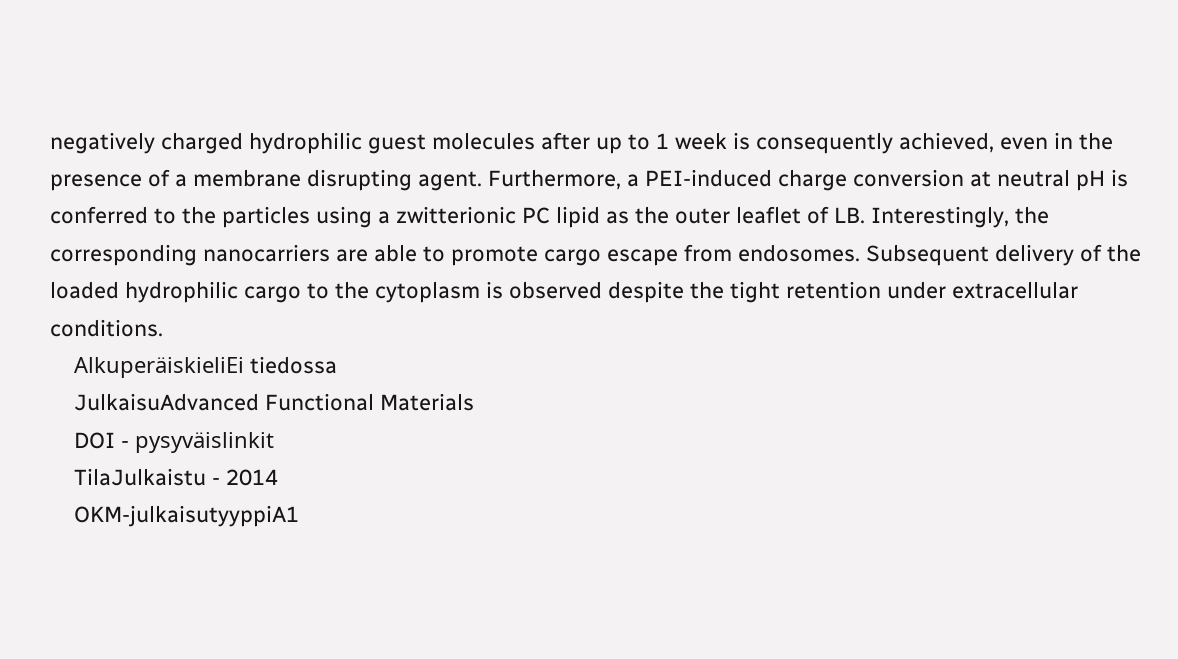negatively charged hydrophilic guest molecules after up to 1 week is consequently achieved, even in the presence of a membrane disrupting agent. Furthermore, a PEI-induced charge conversion at neutral pH is conferred to the particles using a zwitterionic PC lipid as the outer leaflet of LB. Interestingly, the corresponding nanocarriers are able to promote cargo escape from endosomes. Subsequent delivery of the loaded hydrophilic cargo to the cytoplasm is observed despite the tight retention under extracellular conditions.
    AlkuperäiskieliEi tiedossa
    JulkaisuAdvanced Functional Materials
    DOI - pysyväislinkit
    TilaJulkaistu - 2014
    OKM-julkaisutyyppiA1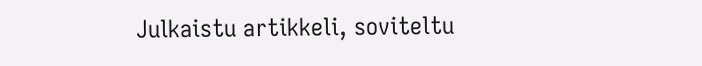Julkaistu artikkeli, soviteltu